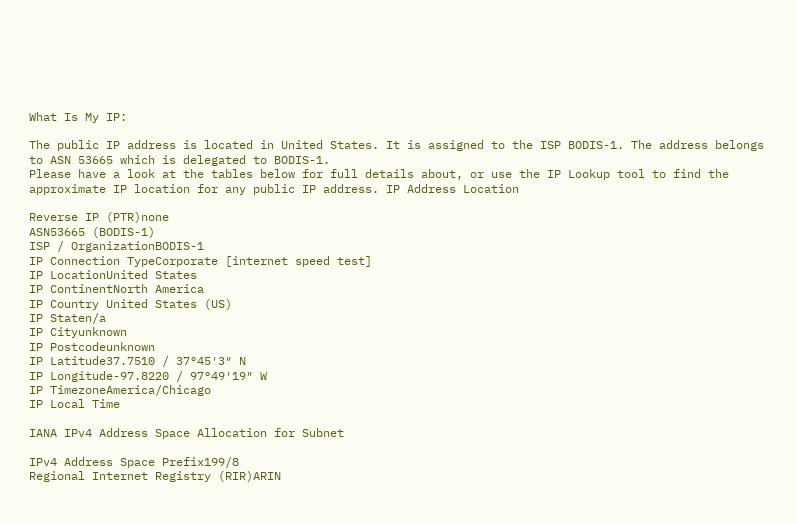What Is My IP:

The public IP address is located in United States. It is assigned to the ISP BODIS-1. The address belongs to ASN 53665 which is delegated to BODIS-1.
Please have a look at the tables below for full details about, or use the IP Lookup tool to find the approximate IP location for any public IP address. IP Address Location

Reverse IP (PTR)none
ASN53665 (BODIS-1)
ISP / OrganizationBODIS-1
IP Connection TypeCorporate [internet speed test]
IP LocationUnited States
IP ContinentNorth America
IP Country United States (US)
IP Staten/a
IP Cityunknown
IP Postcodeunknown
IP Latitude37.7510 / 37°45′3″ N
IP Longitude-97.8220 / 97°49′19″ W
IP TimezoneAmerica/Chicago
IP Local Time

IANA IPv4 Address Space Allocation for Subnet

IPv4 Address Space Prefix199/8
Regional Internet Registry (RIR)ARIN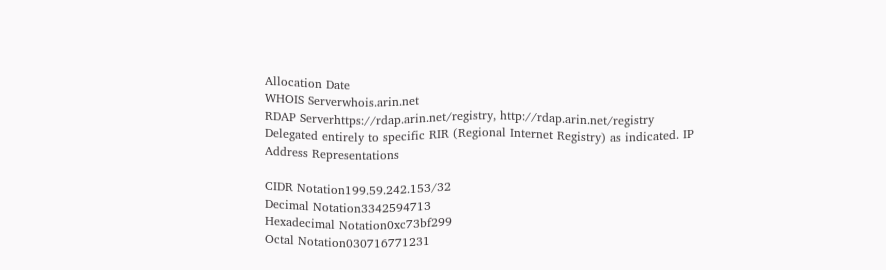Allocation Date
WHOIS Serverwhois.arin.net
RDAP Serverhttps://rdap.arin.net/registry, http://rdap.arin.net/registry
Delegated entirely to specific RIR (Regional Internet Registry) as indicated. IP Address Representations

CIDR Notation199.59.242.153/32
Decimal Notation3342594713
Hexadecimal Notation0xc73bf299
Octal Notation030716771231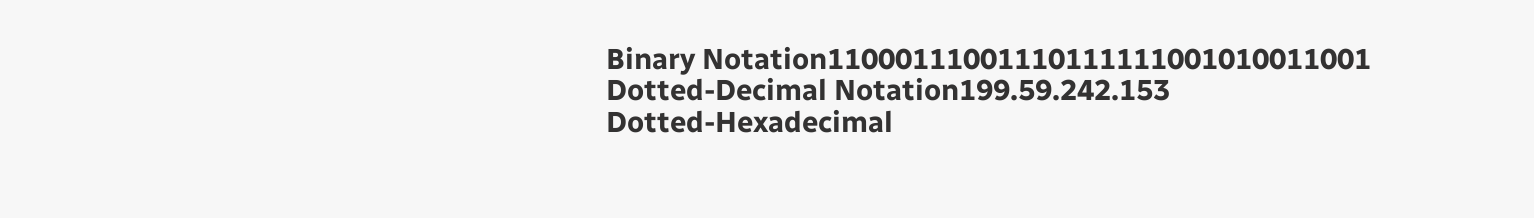Binary Notation11000111001110111111001010011001
Dotted-Decimal Notation199.59.242.153
Dotted-Hexadecimal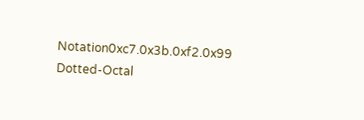Notation0xc7.0x3b.0xf2.0x99
Dotted-Octal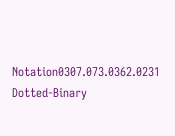Notation0307.073.0362.0231
Dotted-Binary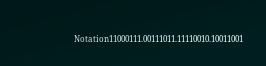Notation11000111.00111011.11110010.10011001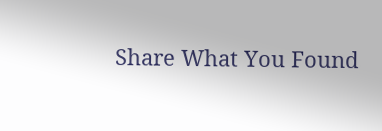Share What You Found